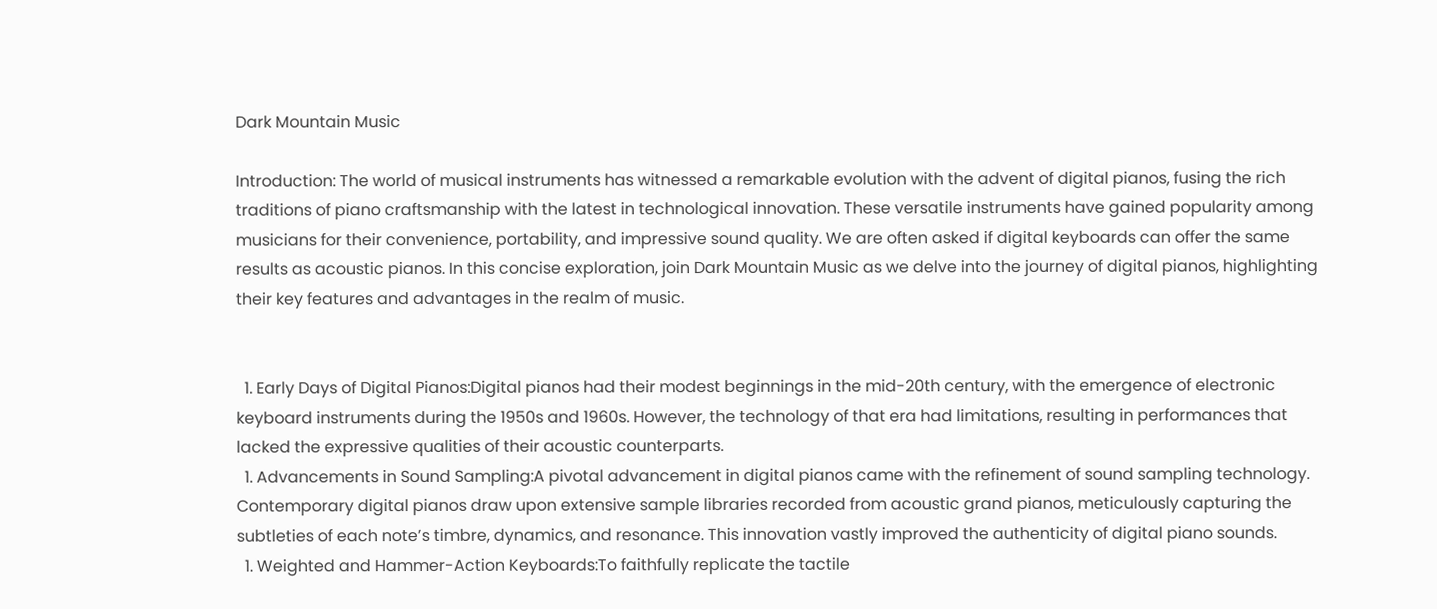Dark Mountain Music

Introduction: The world of musical instruments has witnessed a remarkable evolution with the advent of digital pianos, fusing the rich traditions of piano craftsmanship with the latest in technological innovation. These versatile instruments have gained popularity among musicians for their convenience, portability, and impressive sound quality. We are often asked if digital keyboards can offer the same results as acoustic pianos. In this concise exploration, join Dark Mountain Music as we delve into the journey of digital pianos, highlighting their key features and advantages in the realm of music.


  1. Early Days of Digital Pianos:Digital pianos had their modest beginnings in the mid-20th century, with the emergence of electronic keyboard instruments during the 1950s and 1960s. However, the technology of that era had limitations, resulting in performances that lacked the expressive qualities of their acoustic counterparts.
  1. Advancements in Sound Sampling:A pivotal advancement in digital pianos came with the refinement of sound sampling technology. Contemporary digital pianos draw upon extensive sample libraries recorded from acoustic grand pianos, meticulously capturing the subtleties of each note’s timbre, dynamics, and resonance. This innovation vastly improved the authenticity of digital piano sounds.
  1. Weighted and Hammer-Action Keyboards:To faithfully replicate the tactile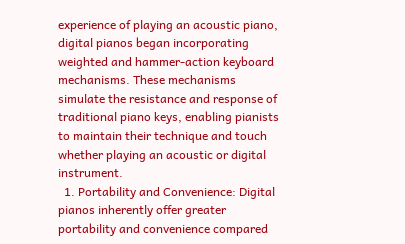experience of playing an acoustic piano, digital pianos began incorporating weighted and hammer-action keyboard mechanisms. These mechanisms simulate the resistance and response of traditional piano keys, enabling pianists to maintain their technique and touch whether playing an acoustic or digital instrument.
  1. Portability and Convenience: Digital pianos inherently offer greater portability and convenience compared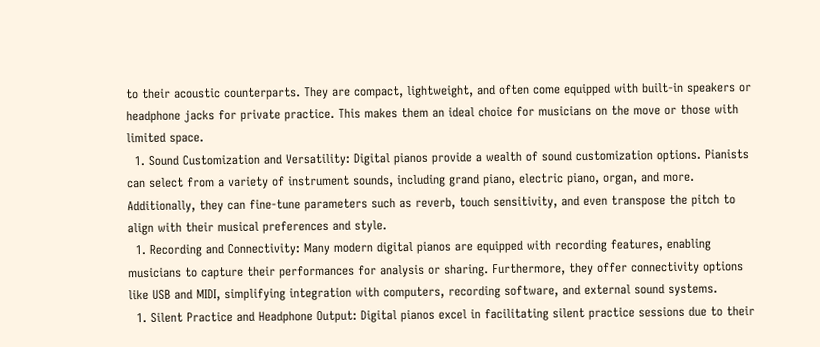to their acoustic counterparts. They are compact, lightweight, and often come equipped with built-in speakers or headphone jacks for private practice. This makes them an ideal choice for musicians on the move or those with limited space.
  1. Sound Customization and Versatility: Digital pianos provide a wealth of sound customization options. Pianists can select from a variety of instrument sounds, including grand piano, electric piano, organ, and more. Additionally, they can fine-tune parameters such as reverb, touch sensitivity, and even transpose the pitch to align with their musical preferences and style.
  1. Recording and Connectivity: Many modern digital pianos are equipped with recording features, enabling musicians to capture their performances for analysis or sharing. Furthermore, they offer connectivity options like USB and MIDI, simplifying integration with computers, recording software, and external sound systems.
  1. Silent Practice and Headphone Output: Digital pianos excel in facilitating silent practice sessions due to their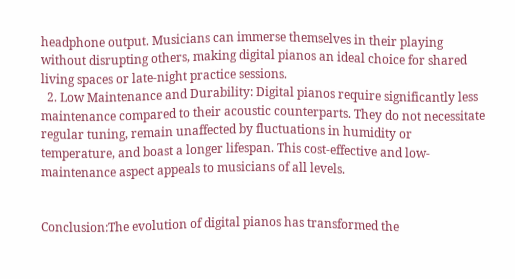headphone output. Musicians can immerse themselves in their playing without disrupting others, making digital pianos an ideal choice for shared living spaces or late-night practice sessions.
  2. Low Maintenance and Durability: Digital pianos require significantly less maintenance compared to their acoustic counterparts. They do not necessitate regular tuning, remain unaffected by fluctuations in humidity or temperature, and boast a longer lifespan. This cost-effective and low-maintenance aspect appeals to musicians of all levels.


Conclusion:The evolution of digital pianos has transformed the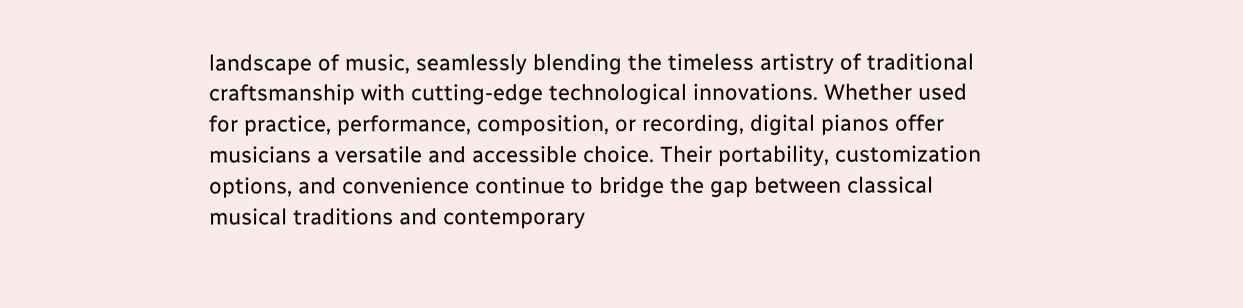landscape of music, seamlessly blending the timeless artistry of traditional craftsmanship with cutting-edge technological innovations. Whether used for practice, performance, composition, or recording, digital pianos offer musicians a versatile and accessible choice. Their portability, customization options, and convenience continue to bridge the gap between classical musical traditions and contemporary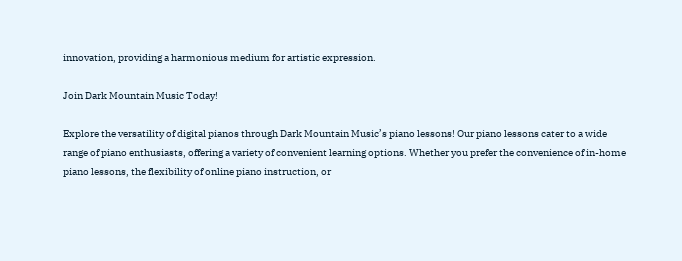innovation, providing a harmonious medium for artistic expression.

Join Dark Mountain Music Today!

Explore the versatility of digital pianos through Dark Mountain Music’s piano lessons! Our piano lessons cater to a wide range of piano enthusiasts, offering a variety of convenient learning options. Whether you prefer the convenience of in-home piano lessons, the flexibility of online piano instruction, or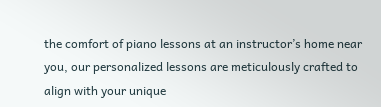the comfort of piano lessons at an instructor’s home near you, our personalized lessons are meticulously crafted to align with your unique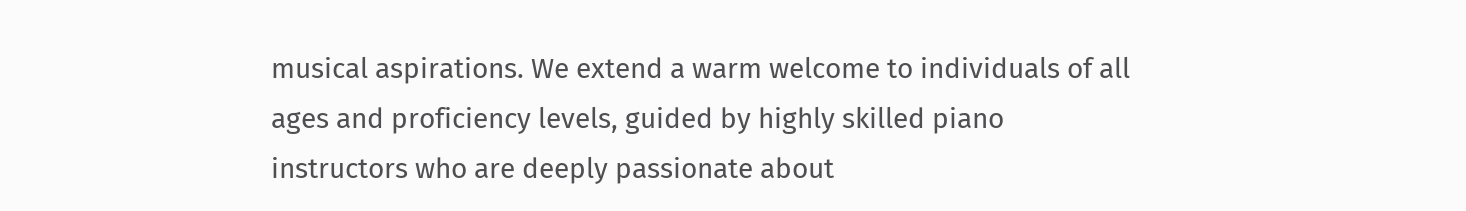musical aspirations. We extend a warm welcome to individuals of all ages and proficiency levels, guided by highly skilled piano instructors who are deeply passionate about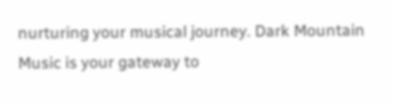nurturing your musical journey. Dark Mountain Music is your gateway to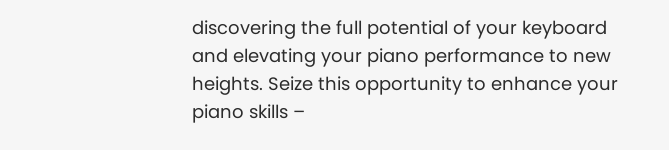discovering the full potential of your keyboard and elevating your piano performance to new heights. Seize this opportunity to enhance your piano skills –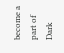become a part of Dark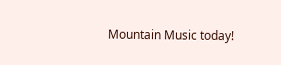Mountain Music today!